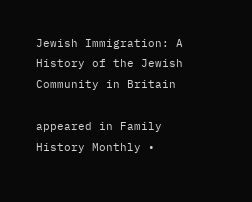Jewish Immigration: A History of the Jewish Community in Britain

appeared in Family History Monthly •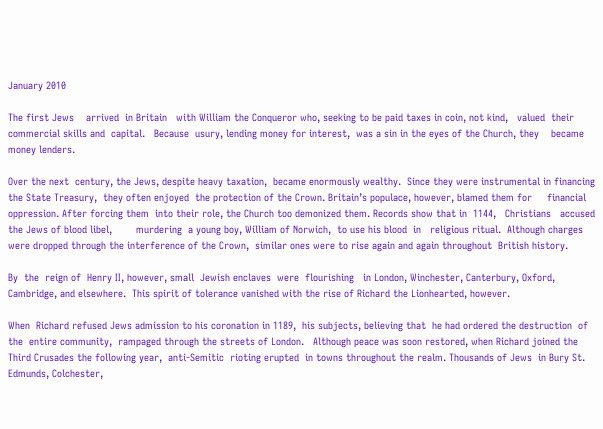January 2010

The first Jews    arrived  in Britain   with William the Conqueror who, seeking to be paid taxes in coin, not kind,   valued  their commercial skills and  capital.   Because  usury, lending money for interest,  was a sin in the eyes of the Church, they    became  money lenders.

Over the next  century, the Jews, despite heavy taxation,  became enormously wealthy.  Since they were instrumental in financing  the State Treasury,  they often enjoyed  the protection of the Crown. Britain’s populace, however, blamed them for     financial oppression. After forcing them  into their role, the Church too demonized them. Records show that in  1144,   Christians   accused the Jews of blood libel,        murdering  a young boy, William of Norwich,  to use his blood  in   religious ritual.  Although charges were dropped through the interference of the Crown,  similar ones were to rise again and again throughout  British history.

By  the  reign of  Henry II, however, small  Jewish enclaves  were  flourishing   in London, Winchester, Canterbury, Oxford, Cambridge, and elsewhere.  This spirit of tolerance vanished with the rise of Richard the Lionhearted, however.

When  Richard refused Jews admission to his coronation in 1189,  his subjects, believing that  he had ordered the destruction  of the  entire community,  rampaged through the streets of London.   Although peace was soon restored, when Richard joined the Third Crusades the following year,  anti-Semitic  rioting erupted  in towns throughout the realm. Thousands of Jews  in Bury St. Edmunds, Colchester,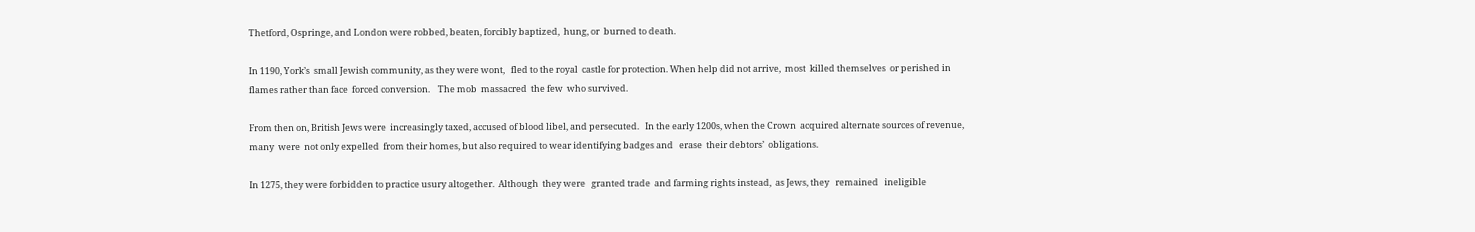Thetford, Ospringe, and London were robbed, beaten, forcibly baptized,  hung, or  burned to death.

In 1190, York’s  small Jewish community, as they were wont,   fled to the royal  castle for protection. When help did not arrive,  most  killed themselves  or perished in flames rather than face  forced conversion.    The mob  massacred  the few  who survived.

From then on, British Jews were  increasingly taxed, accused of blood libel, and persecuted.   In the early 1200s, when the Crown  acquired alternate sources of revenue,    many  were  not only expelled  from their homes, but also required to wear identifying badges and   erase  their debtors’  obligations.

In 1275, they were forbidden to practice usury altogether.  Although  they were   granted trade  and farming rights instead,  as Jews, they   remained   ineligible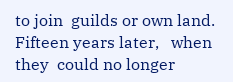to join  guilds or own land.   Fifteen years later,   when they  could no longer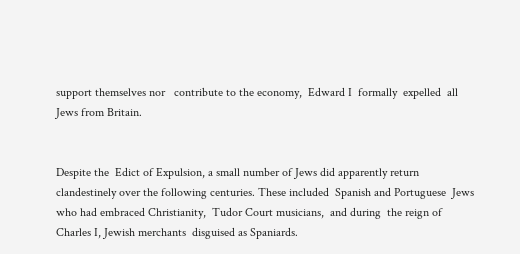support themselves nor   contribute to the economy,  Edward I  formally  expelled  all Jews from Britain.


Despite the  Edict of Expulsion, a small number of Jews did apparently return    clandestinely over the following centuries. These included  Spanish and Portuguese  Jews who had embraced Christianity,  Tudor Court musicians,  and during  the reign of Charles I, Jewish merchants  disguised as Spaniards.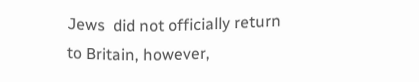Jews  did not officially return to Britain, however,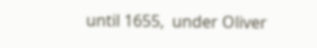until 1655,  under Oliver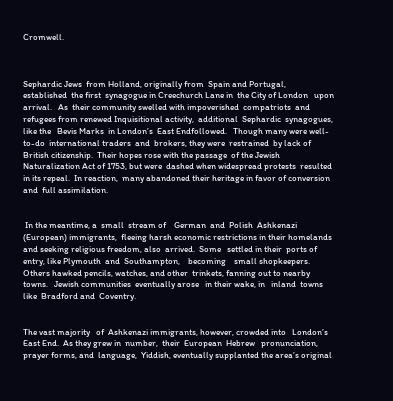Cromwell.



Sephardic Jews  from Holland, originally from  Spain and Portugal,    established  the first  synagogue in Creechurch Lane in  the City of London   upon arrival.   As  their community swelled with impoverished  compatriots  and  refugees from renewed Inquisitional activity,  additional  Sephardic  synagogues, like the   Bevis Marks  in London’s  East Endfollowed.   Though many were well-to-do  international traders  and  brokers, they were  restrained  by lack of British citizenship.  Their hopes rose with the passage  of the Jewish Naturalization Act of 1753, but were  dashed when widespread protests  resulted in its repeal.  In reaction,  many abandoned their heritage in favor of conversion and  full assimilation.


 In the meantime, a  small  stream of    German  and  Polish  Ashkenazi (European) immigrants,  fleeing harsh economic restrictions in their homelands and seeking religious freedom, also  arrived.  Some   settled in their  ports of entry, like Plymouth  and  Southampton,    becoming    small shopkeepers. Others hawked pencils, watches, and other  trinkets, fanning out to nearby towns.   Jewish communities  eventually arose   in their wake, in   inland  towns like  Bradford and  Coventry.


The vast majority   of  Ashkenazi immigrants, however, crowded into   London’s East End.  As they grew in  number,  their  European  Hebrew   pronunciation,  prayer forms, and  language,  Yiddish, eventually supplanted the area’s original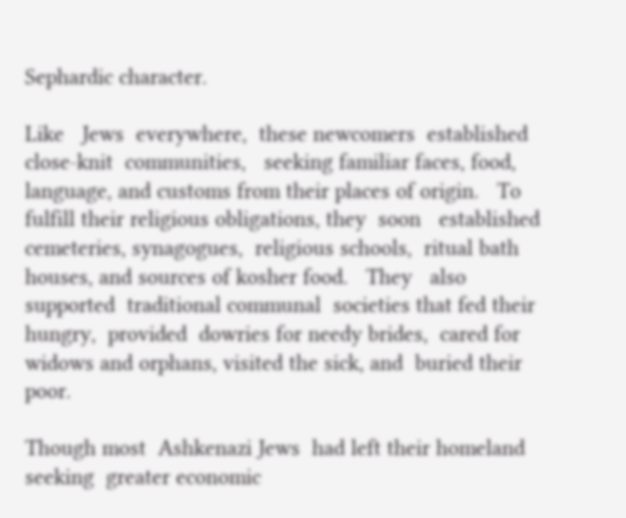Sephardic character.

Like   Jews  everywhere,  these newcomers  established   close-knit  communities,   seeking familiar faces, food,  language, and customs from their places of origin.   To   fulfill their religious obligations, they  soon   established  cemeteries, synagogues,  religious schools,  ritual bath houses, and sources of kosher food.   They   also    supported  traditional communal  societies that fed their hungry,  provided  dowries for needy brides,  cared for widows and orphans, visited the sick, and  buried their poor.

Though most  Ashkenazi Jews  had left their homeland seeking  greater economic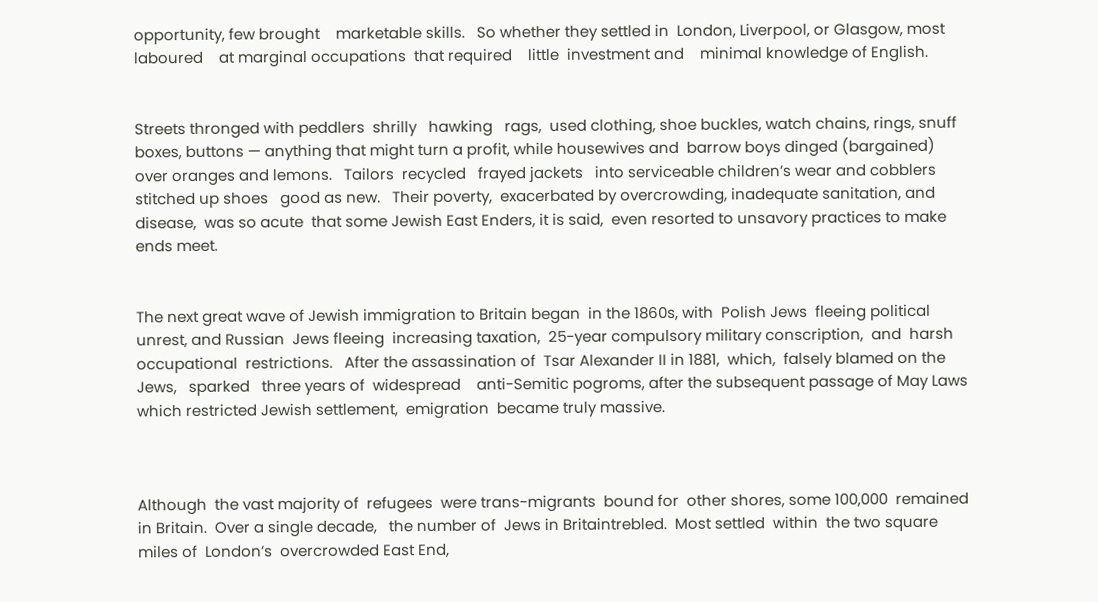opportunity, few brought    marketable skills.   So whether they settled in  London, Liverpool, or Glasgow, most   laboured    at marginal occupations  that required    little  investment and    minimal knowledge of English.


Streets thronged with peddlers  shrilly   hawking   rags,  used clothing, shoe buckles, watch chains, rings, snuff boxes, buttons — anything that might turn a profit, while housewives and  barrow boys dinged (bargained)  over oranges and lemons.   Tailors  recycled   frayed jackets   into serviceable children’s wear and cobblers   stitched up shoes   good as new.   Their poverty,  exacerbated by overcrowding, inadequate sanitation, and disease,  was so acute  that some Jewish East Enders, it is said,  even resorted to unsavory practices to make ends meet.


The next great wave of Jewish immigration to Britain began  in the 1860s, with  Polish Jews  fleeing political  unrest, and Russian  Jews fleeing  increasing taxation,  25-year compulsory military conscription,  and  harsh occupational  restrictions.   After the assassination of  Tsar Alexander II in 1881,  which,  falsely blamed on the Jews,   sparked   three years of  widespread    anti-Semitic pogroms, after the subsequent passage of May Laws  which restricted Jewish settlement,  emigration  became truly massive.



Although  the vast majority of  refugees  were trans-migrants  bound for  other shores, some 100,000  remained in Britain.  Over a single decade,   the number of  Jews in Britaintrebled.  Most settled  within  the two square miles of  London’s  overcrowded East End,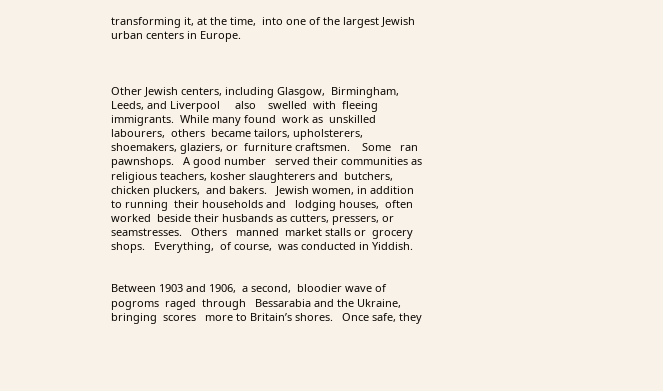transforming it, at the time,  into one of the largest Jewish urban centers in Europe.



Other Jewish centers, including Glasgow,  Birmingham, Leeds, and Liverpool     also    swelled  with  fleeing   immigrants.  While many found  work as  unskilled labourers,  others  became tailors, upholsterers, shoemakers, glaziers, or  furniture craftsmen.    Some   ran pawnshops.   A good number   served their communities as  religious teachers, kosher slaughterers and  butchers,  chicken pluckers,  and bakers.   Jewish women, in addition to running  their households and   lodging houses,  often   worked  beside their husbands as cutters, pressers, or  seamstresses.   Others   manned  market stalls or  grocery shops.   Everything,  of course,  was conducted in Yiddish.


Between 1903 and 1906,  a second,  bloodier wave of pogroms  raged  through   Bessarabia and the Ukraine,  bringing  scores   more to Britain’s shores.   Once safe, they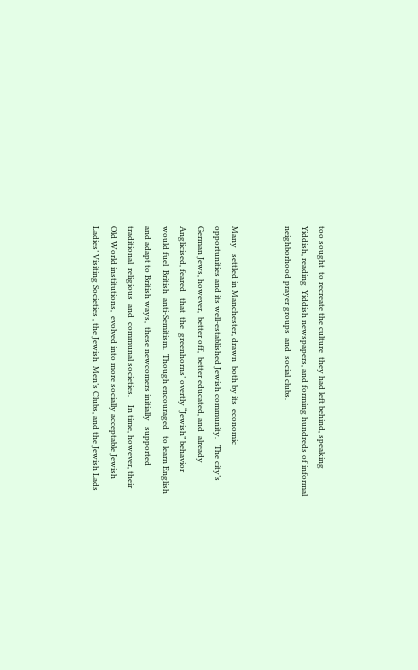too sought  to recreate the culture  they had left behind, speaking  Yiddish, reading  Yiddish newspapers, and forming hundreds of informal neighborhood prayer groups  and  social clubs.


Many   settled in Manchester, drawn  both by its  economic  opportunities and its well-established Jewish community.   The city’s  German Jews, however,  better off,  better educated, and  already  Anglicised, feared   that  the  greenhorns’ overtly “Jewish” behavior  would fuel  British  anti-Semitism.  Though encouraged   to learn English and adapt to British ways,  these newcomers initially   supported traditional  religious  and  communal societies.    In time, however, their Old World institutions,  evolved into more socially acceptable Jewish Ladies’ Visiting Societies , the Jewish  Men’s Clubs, and the Jewish Lads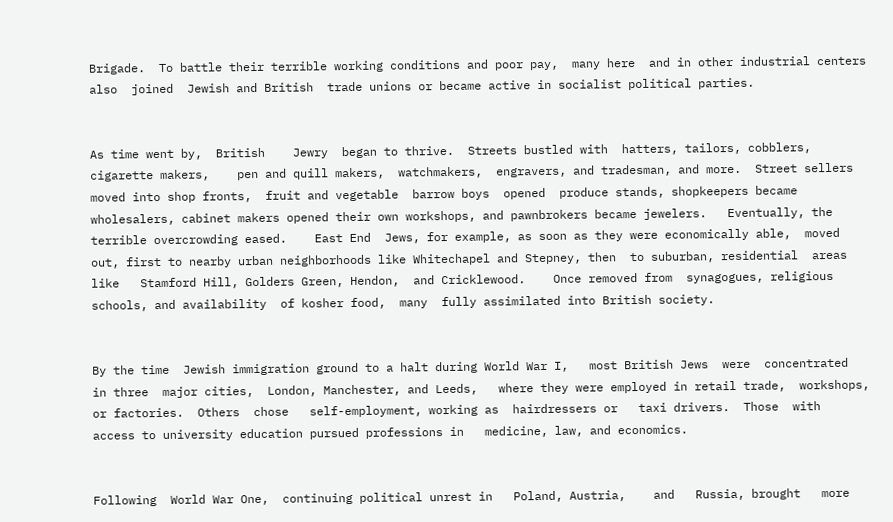Brigade.  To battle their terrible working conditions and poor pay,  many here  and in other industrial centers  also  joined  Jewish and British  trade unions or became active in socialist political parties.


As time went by,  British    Jewry  began to thrive.  Streets bustled with  hatters, tailors, cobblers, cigarette makers,    pen and quill makers,  watchmakers,  engravers, and tradesman, and more.  Street sellers moved into shop fronts,  fruit and vegetable  barrow boys  opened  produce stands, shopkeepers became wholesalers, cabinet makers opened their own workshops, and pawnbrokers became jewelers.   Eventually, the terrible overcrowding eased.    East End  Jews, for example, as soon as they were economically able,  moved out, first to nearby urban neighborhoods like Whitechapel and Stepney, then  to suburban, residential  areas  like   Stamford Hill, Golders Green, Hendon,  and Cricklewood.    Once removed from  synagogues, religious  schools, and availability  of kosher food,  many  fully assimilated into British society.


By the time  Jewish immigration ground to a halt during World War I,   most British Jews  were  concentrated  in three  major cities,  London, Manchester, and Leeds,   where they were employed in retail trade,  workshops, or factories.  Others  chose   self-employment, working as  hairdressers or   taxi drivers.  Those  with  access to university education pursued professions in   medicine, law, and economics.


Following  World War One,  continuing political unrest in   Poland, Austria,    and   Russia, brought   more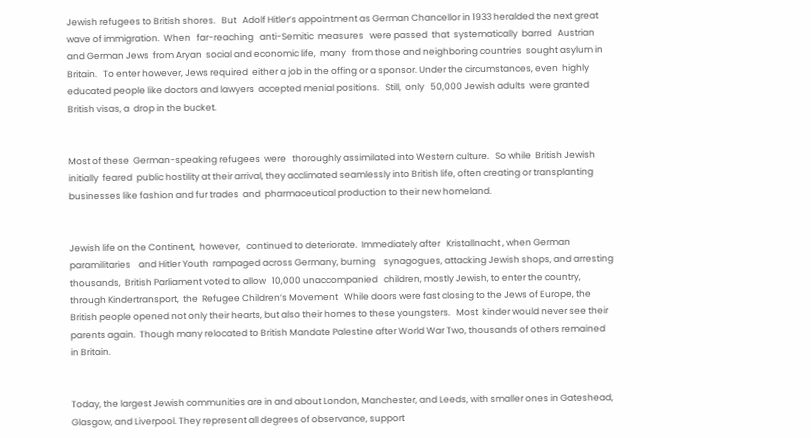Jewish refugees to British shores.   But   Adolf Hitler’s appointment as German Chancellor in 1933 heralded the next great wave of immigration.  When   far-reaching   anti-Semitic  measures   were passed  that  systematically  barred   Austrian and German Jews  from Aryan  social and economic life,  many   from those and neighboring countries  sought asylum in Britain.   To enter however, Jews required  either a job in the offing or a sponsor. Under the circumstances, even  highly educated people like doctors and lawyers  accepted menial positions.   Still,  only   50,000 Jewish adults  were granted British visas, a  drop in the bucket.


Most of these  German-speaking refugees  were   thoroughly assimilated into Western culture.   So while  British Jewish initially  feared  public hostility at their arrival, they acclimated seamlessly into British life, often creating or transplanting businesses like fashion and fur trades  and  pharmaceutical production to their new homeland.


Jewish life on the Continent,  however,   continued to deteriorate.  Immediately after   Kristallnacht , when German paramilitaries    and Hitler Youth  rampaged across Germany, burning    synagogues, attacking Jewish shops, and arresting thousands,  British Parliament voted to allow   10,000 unaccompanied   children, mostly Jewish, to enter the country, through Kindertransport,  the  Refugee Children’s Movement   While doors were fast closing to the Jews of Europe, the British people opened not only their hearts, but also their homes to these youngsters.   Most  kinder would never see their parents again.  Though many relocated to British Mandate Palestine after World War Two, thousands of others remained   in Britain.


Today, the largest Jewish communities are in and about London, Manchester, and Leeds, with smaller ones in Gateshead, Glasgow, and Liverpool. They represent all degrees of observance, support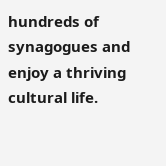hundreds of synagogues and enjoy a thriving cultural life.